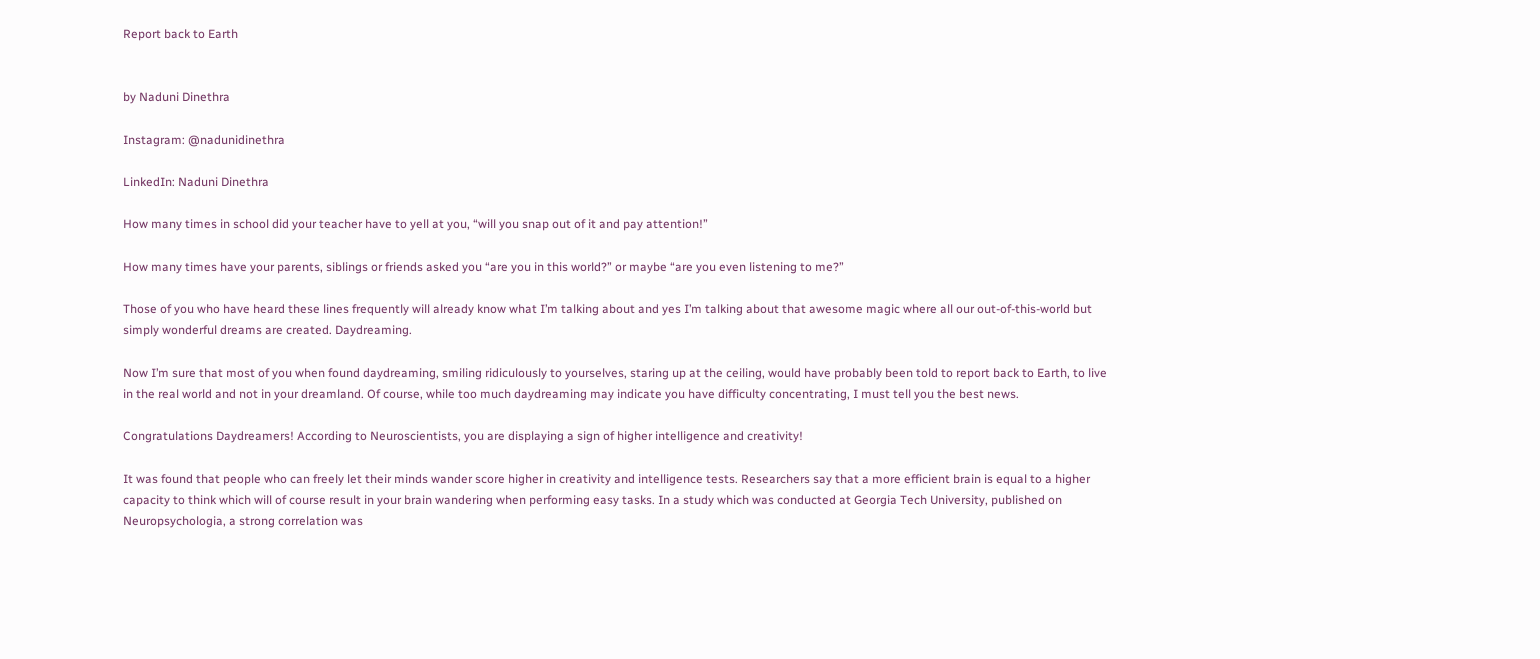Report back to Earth


by Naduni Dinethra

Instagram: @nadunidinethra

LinkedIn: Naduni Dinethra

How many times in school did your teacher have to yell at you, “will you snap out of it and pay attention!”

How many times have your parents, siblings or friends asked you “are you in this world?” or maybe “are you even listening to me?”

Those of you who have heard these lines frequently will already know what I’m talking about and yes I’m talking about that awesome magic where all our out-of-this-world but simply wonderful dreams are created. Daydreaming.

Now I’m sure that most of you when found daydreaming, smiling ridiculously to yourselves, staring up at the ceiling, would have probably been told to report back to Earth, to live in the real world and not in your dreamland. Of course, while too much daydreaming may indicate you have difficulty concentrating, I must tell you the best news.

Congratulations Daydreamers! According to Neuroscientists, you are displaying a sign of higher intelligence and creativity!

It was found that people who can freely let their minds wander score higher in creativity and intelligence tests. Researchers say that a more efficient brain is equal to a higher capacity to think which will of course result in your brain wandering when performing easy tasks. In a study which was conducted at Georgia Tech University, published on Neuropsychologia, a strong correlation was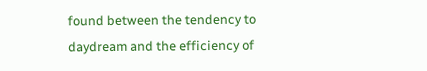found between the tendency to daydream and the efficiency of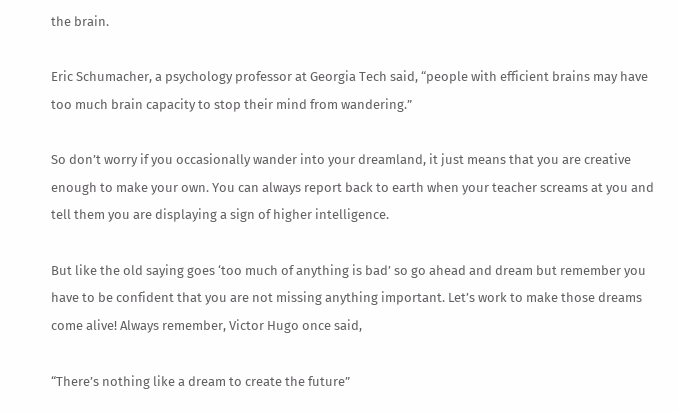the brain.

Eric Schumacher, a psychology professor at Georgia Tech said, “people with efficient brains may have too much brain capacity to stop their mind from wandering.”

So don’t worry if you occasionally wander into your dreamland, it just means that you are creative enough to make your own. You can always report back to earth when your teacher screams at you and tell them you are displaying a sign of higher intelligence.

But like the old saying goes ‘too much of anything is bad’ so go ahead and dream but remember you have to be confident that you are not missing anything important. Let’s work to make those dreams come alive! Always remember, Victor Hugo once said,

“There’s nothing like a dream to create the future”